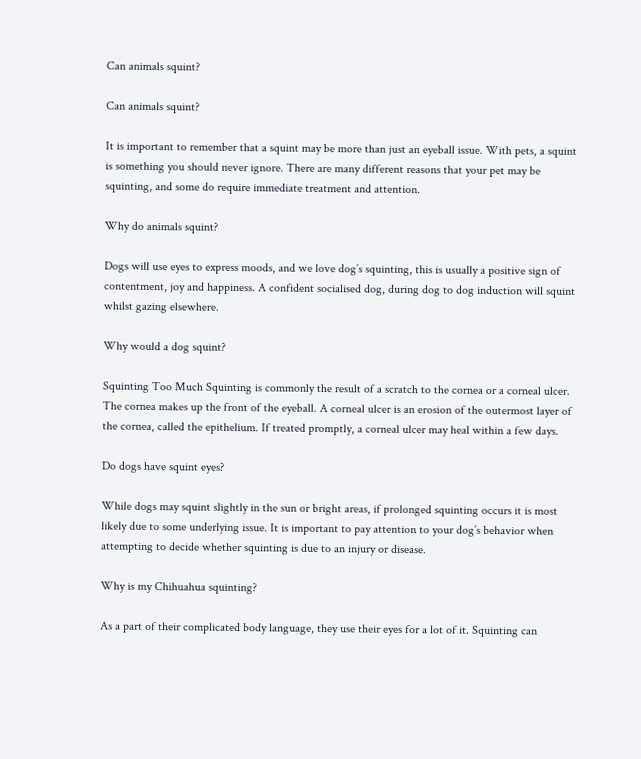Can animals squint?

Can animals squint?

It is important to remember that a squint may be more than just an eyeball issue. With pets, a squint is something you should never ignore. There are many different reasons that your pet may be squinting, and some do require immediate treatment and attention.

Why do animals squint?

Dogs will use eyes to express moods, and we love dog’s squinting, this is usually a positive sign of contentment, joy and happiness. A confident socialised dog, during dog to dog induction will squint whilst gazing elsewhere.

Why would a dog squint?

Squinting Too Much Squinting is commonly the result of a scratch to the cornea or a corneal ulcer. The cornea makes up the front of the eyeball. A corneal ulcer is an erosion of the outermost layer of the cornea, called the epithelium. If treated promptly, a corneal ulcer may heal within a few days.

Do dogs have squint eyes?

While dogs may squint slightly in the sun or bright areas, if prolonged squinting occurs it is most likely due to some underlying issue. It is important to pay attention to your dog’s behavior when attempting to decide whether squinting is due to an injury or disease.

Why is my Chihuahua squinting?

As a part of their complicated body language, they use their eyes for a lot of it. Squinting can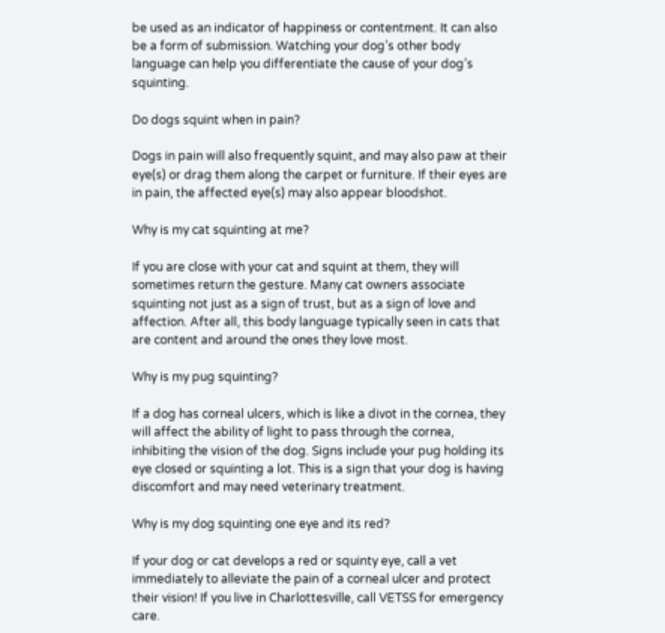be used as an indicator of happiness or contentment. It can also be a form of submission. Watching your dog’s other body language can help you differentiate the cause of your dog’s squinting.

Do dogs squint when in pain?

Dogs in pain will also frequently squint, and may also paw at their eye(s) or drag them along the carpet or furniture. If their eyes are in pain, the affected eye(s) may also appear bloodshot.

Why is my cat squinting at me?

If you are close with your cat and squint at them, they will sometimes return the gesture. Many cat owners associate squinting not just as a sign of trust, but as a sign of love and affection. After all, this body language typically seen in cats that are content and around the ones they love most.

Why is my pug squinting?

If a dog has corneal ulcers, which is like a divot in the cornea, they will affect the ability of light to pass through the cornea, inhibiting the vision of the dog. Signs include your pug holding its eye closed or squinting a lot. This is a sign that your dog is having discomfort and may need veterinary treatment.

Why is my dog squinting one eye and its red?

If your dog or cat develops a red or squinty eye, call a vet immediately to alleviate the pain of a corneal ulcer and protect their vision! If you live in Charlottesville, call VETSS for emergency care.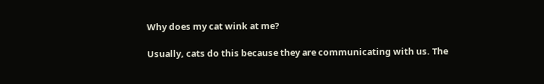Why does my cat wink at me?

Usually, cats do this because they are communicating with us. The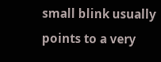small blink usually points to a very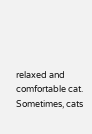relaxed and comfortable cat. Sometimes, cats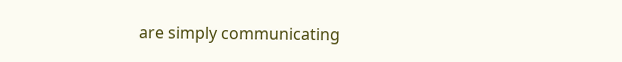are simply communicating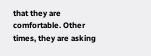that they are comfortable. Other times, they are asking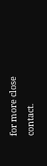for more close contact.